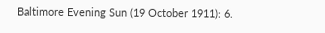Baltimore Evening Sun (19 October 1911): 6.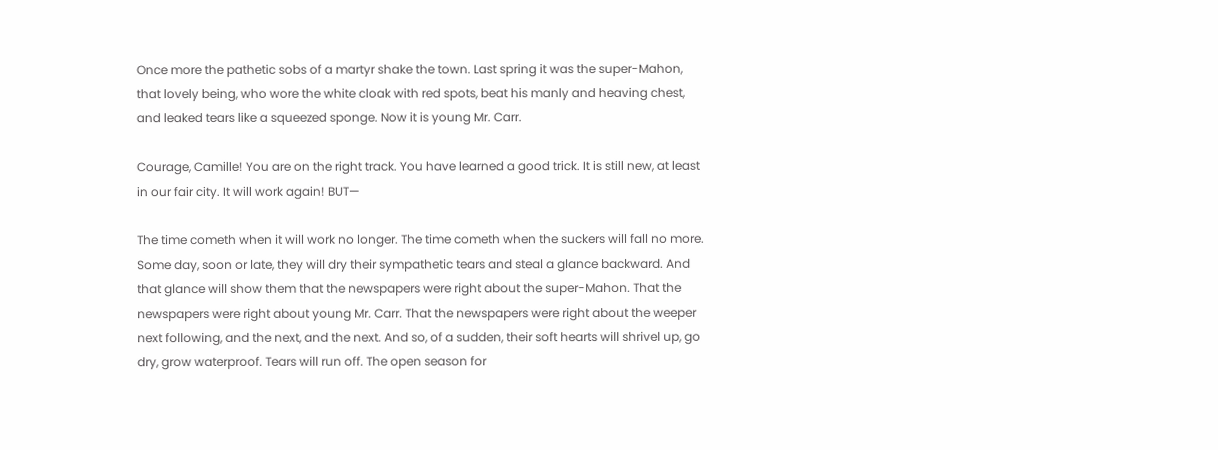Once more the pathetic sobs of a martyr shake the town. Last spring it was the super-Mahon, that lovely being, who wore the white cloak with red spots, beat his manly and heaving chest, and leaked tears like a squeezed sponge. Now it is young Mr. Carr.

Courage, Camille! You are on the right track. You have learned a good trick. It is still new, at least in our fair city. It will work again! BUT—

The time cometh when it will work no longer. The time cometh when the suckers will fall no more. Some day, soon or late, they will dry their sympathetic tears and steal a glance backward. And that glance will show them that the newspapers were right about the super-Mahon. That the newspapers were right about young Mr. Carr. That the newspapers were right about the weeper next following, and the next, and the next. And so, of a sudden, their soft hearts will shrivel up, go dry, grow waterproof. Tears will run off. The open season for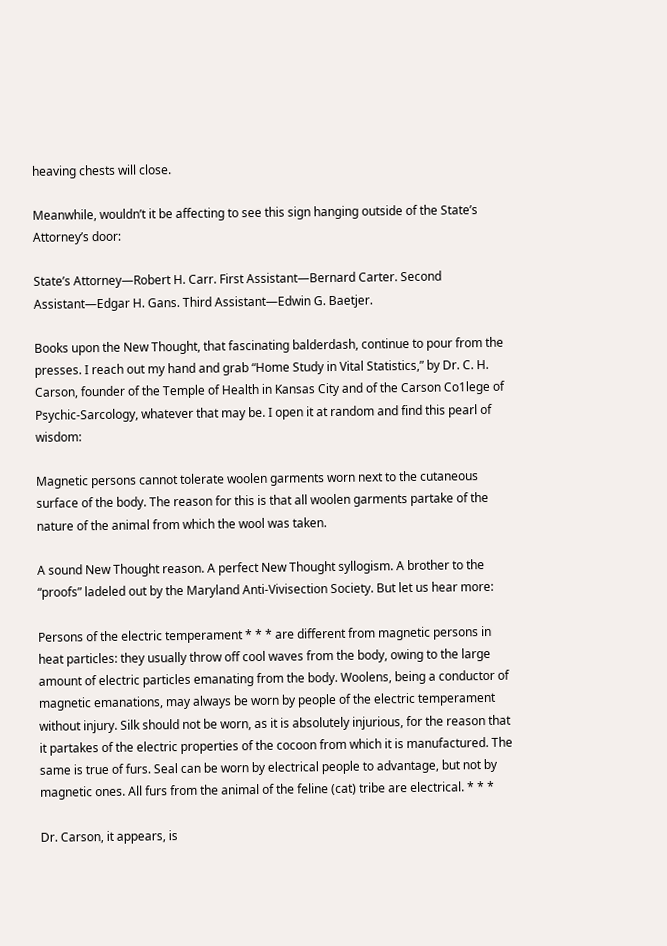heaving chests will close.

Meanwhile, wouldn’t it be affecting to see this sign hanging outside of the State’s Attorney’s door:

State’s Attorney—Robert H. Carr. First Assistant—Bernard Carter. Second Assistant—Edgar H. Gans. Third Assistant—Edwin G. Baetjer.

Books upon the New Thought, that fascinating balderdash, continue to pour from the presses. I reach out my hand and grab “Home Study in Vital Statistics,” by Dr. C. H. Carson, founder of the Temple of Health in Kansas City and of the Carson Co1lege of Psychic-Sarcology, whatever that may be. I open it at random and find this pearl of wisdom:

Magnetic persons cannot tolerate woolen garments worn next to the cutaneous surface of the body. The reason for this is that all woolen garments partake of the nature of the animal from which the wool was taken.

A sound New Thought reason. A perfect New Thought syllogism. A brother to the “proofs” ladeled out by the Maryland Anti-Vivisection Society. But let us hear more:

Persons of the electric temperament * * * are different from magnetic persons in heat particles: they usually throw off cool waves from the body, owing to the large amount of electric particles emanating from the body. Woolens, being a conductor of magnetic emanations, may always be worn by people of the electric temperament without injury. Silk should not be worn, as it is absolutely injurious, for the reason that it partakes of the electric properties of the cocoon from which it is manufactured. The same is true of furs. Seal can be worn by electrical people to advantage, but not by magnetic ones. All furs from the animal of the feline (cat) tribe are electrical. * * *

Dr. Carson, it appears, is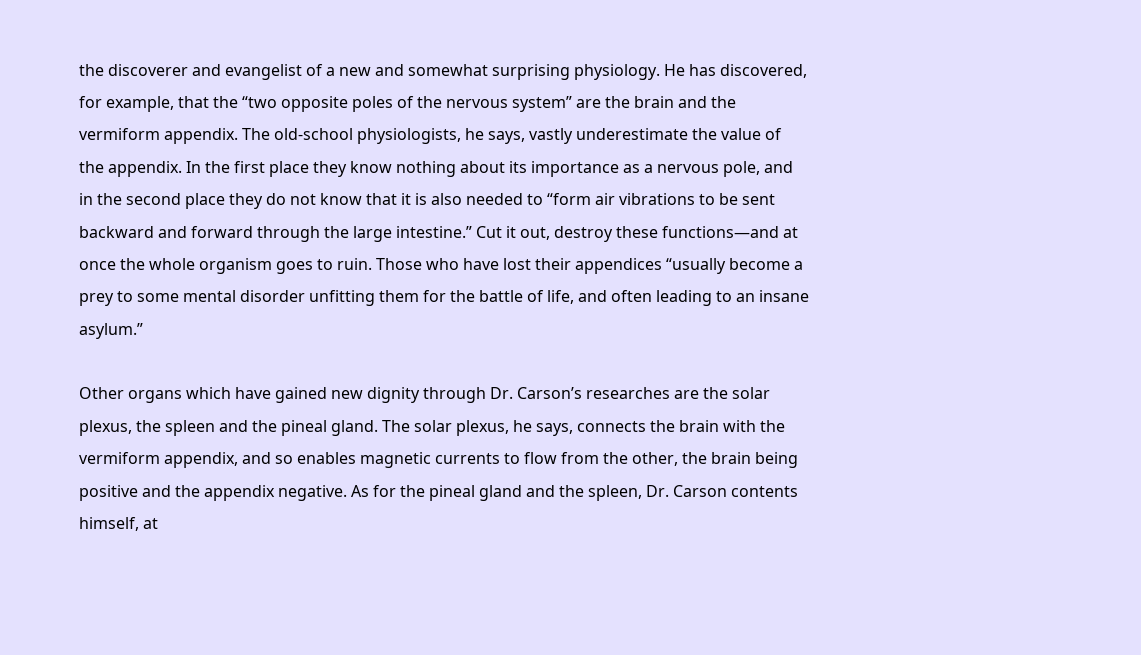the discoverer and evangelist of a new and somewhat surprising physiology. He has discovered, for example, that the “two opposite poles of the nervous system” are the brain and the vermiform appendix. The old-school physiologists, he says, vastly underestimate the value of the appendix. In the first place they know nothing about its importance as a nervous pole, and in the second place they do not know that it is also needed to “form air vibrations to be sent backward and forward through the large intestine.” Cut it out, destroy these functions—and at once the whole organism goes to ruin. Those who have lost their appendices “usually become a prey to some mental disorder unfitting them for the battle of life, and often leading to an insane asylum.”

Other organs which have gained new dignity through Dr. Carson’s researches are the solar plexus, the spleen and the pineal gland. The solar plexus, he says, connects the brain with the vermiform appendix, and so enables magnetic currents to flow from the other, the brain being positive and the appendix negative. As for the pineal gland and the spleen, Dr. Carson contents himself, at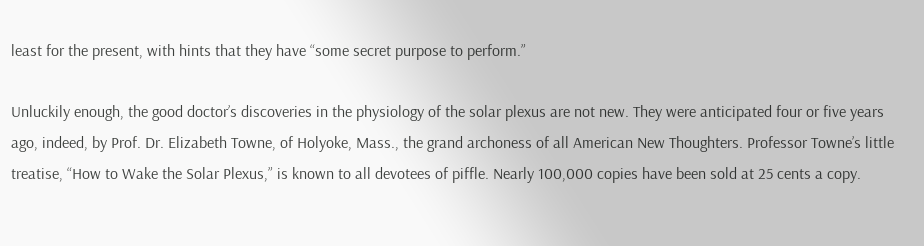least for the present, with hints that they have “some secret purpose to perform.”

Unluckily enough, the good doctor’s discoveries in the physiology of the solar plexus are not new. They were anticipated four or five years ago, indeed, by Prof. Dr. Elizabeth Towne, of Holyoke, Mass., the grand archoness of all American New Thoughters. Professor Towne’s little treatise, “How to Wake the Solar Plexus,” is known to all devotees of piffle. Nearly 100,000 copies have been sold at 25 cents a copy.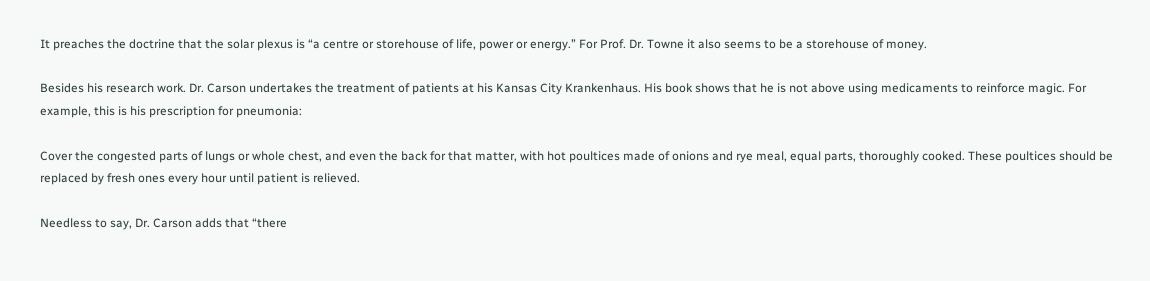It preaches the doctrine that the solar plexus is “a centre or storehouse of life, power or energy.” For Prof. Dr. Towne it also seems to be a storehouse of money.

Besides his research work. Dr. Carson undertakes the treatment of patients at his Kansas City Krankenhaus. His book shows that he is not above using medicaments to reinforce magic. For example, this is his prescription for pneumonia:

Cover the congested parts of lungs or whole chest, and even the back for that matter, with hot poultices made of onions and rye meal, equal parts, thoroughly cooked. These poultices should be replaced by fresh ones every hour until patient is relieved.

Needless to say, Dr. Carson adds that “there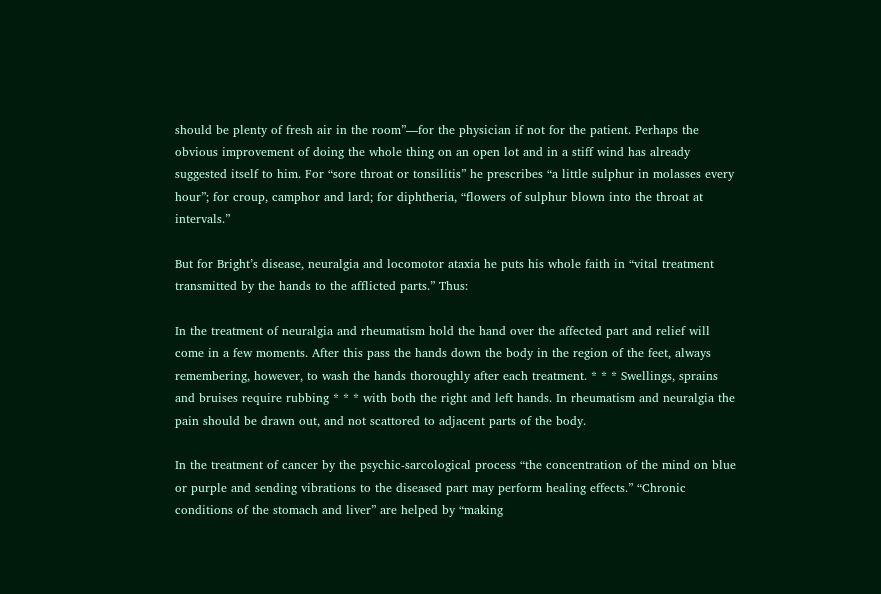should be plenty of fresh air in the room”—for the physician if not for the patient. Perhaps the obvious improvement of doing the whole thing on an open lot and in a stiff wind has already suggested itself to him. For “sore throat or tonsilitis” he prescribes “a little sulphur in molasses every hour”; for croup, camphor and lard; for diphtheria, “flowers of sulphur blown into the throat at intervals.”

But for Bright’s disease, neuralgia and locomotor ataxia he puts his whole faith in “vital treatment transmitted by the hands to the afflicted parts.” Thus:

In the treatment of neuralgia and rheumatism hold the hand over the affected part and relief will come in a few moments. After this pass the hands down the body in the region of the feet, always remembering, however, to wash the hands thoroughly after each treatment. * * * Swellings, sprains and bruises require rubbing * * * with both the right and left hands. In rheumatism and neuralgia the pain should be drawn out, and not scattored to adjacent parts of the body.

In the treatment of cancer by the psychic-sarcological process “the concentration of the mind on blue or purple and sending vibrations to the diseased part may perform healing effects.” “Chronic conditions of the stomach and liver” are helped by “making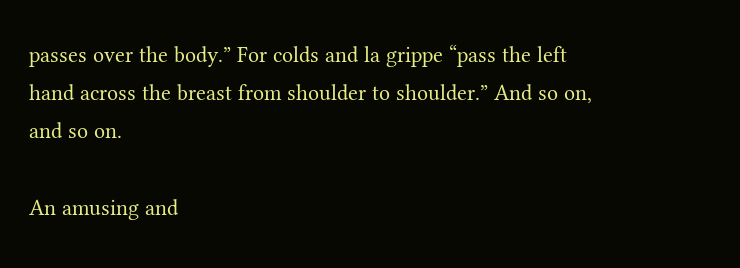passes over the body.” For colds and la grippe “pass the left hand across the breast from shoulder to shoulder.” And so on, and so on.

An amusing and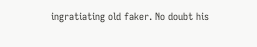ingratiating old faker. No doubt his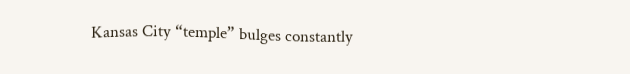Kansas City “temple” bulges constantly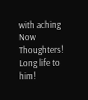with aching Now Thoughters! Long life to him!